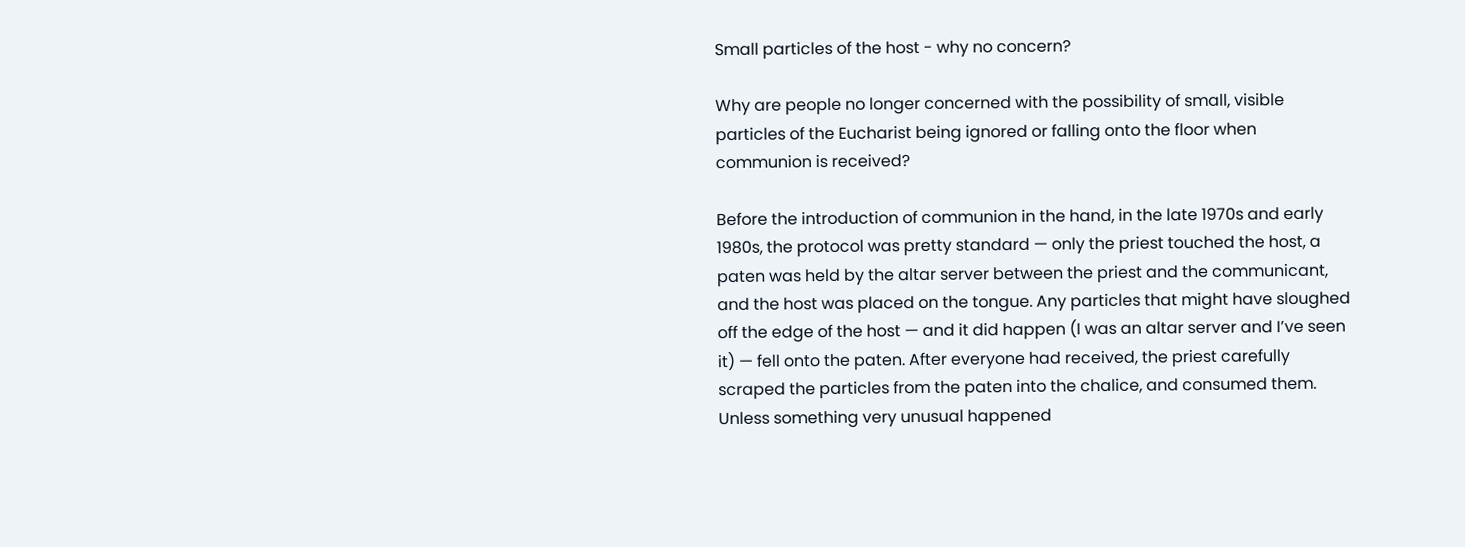Small particles of the host - why no concern?

Why are people no longer concerned with the possibility of small, visible particles of the Eucharist being ignored or falling onto the floor when communion is received?

Before the introduction of communion in the hand, in the late 1970s and early 1980s, the protocol was pretty standard — only the priest touched the host, a paten was held by the altar server between the priest and the communicant, and the host was placed on the tongue. Any particles that might have sloughed off the edge of the host — and it did happen (I was an altar server and I’ve seen it) — fell onto the paten. After everyone had received, the priest carefully scraped the particles from the paten into the chalice, and consumed them. Unless something very unusual happened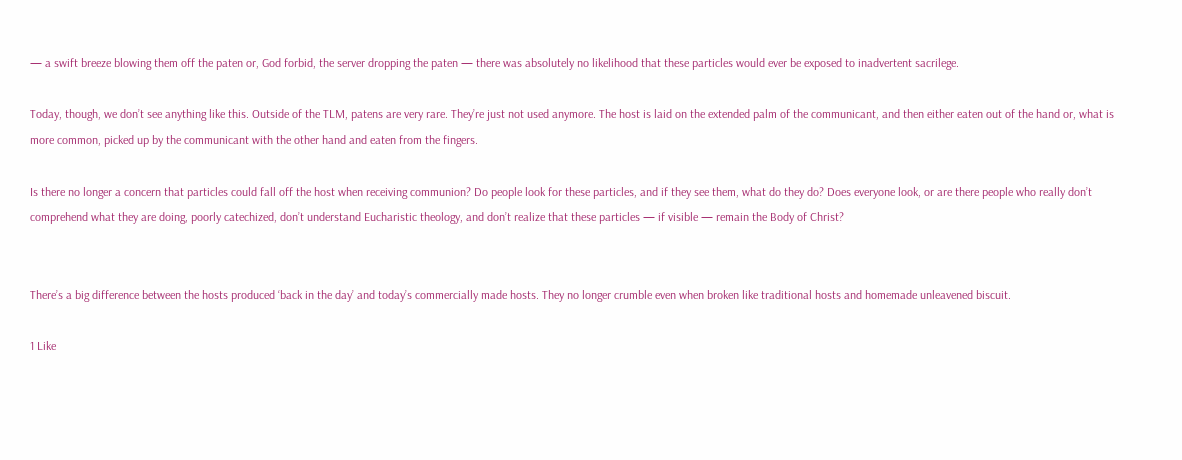— a swift breeze blowing them off the paten or, God forbid, the server dropping the paten — there was absolutely no likelihood that these particles would ever be exposed to inadvertent sacrilege.

Today, though, we don’t see anything like this. Outside of the TLM, patens are very rare. They’re just not used anymore. The host is laid on the extended palm of the communicant, and then either eaten out of the hand or, what is more common, picked up by the communicant with the other hand and eaten from the fingers.

Is there no longer a concern that particles could fall off the host when receiving communion? Do people look for these particles, and if they see them, what do they do? Does everyone look, or are there people who really don’t comprehend what they are doing, poorly catechized, don’t understand Eucharistic theology, and don’t realize that these particles — if visible — remain the Body of Christ?


There’s a big difference between the hosts produced ‘back in the day’ and today’s commercially made hosts. They no longer crumble even when broken like traditional hosts and homemade unleavened biscuit.

1 Like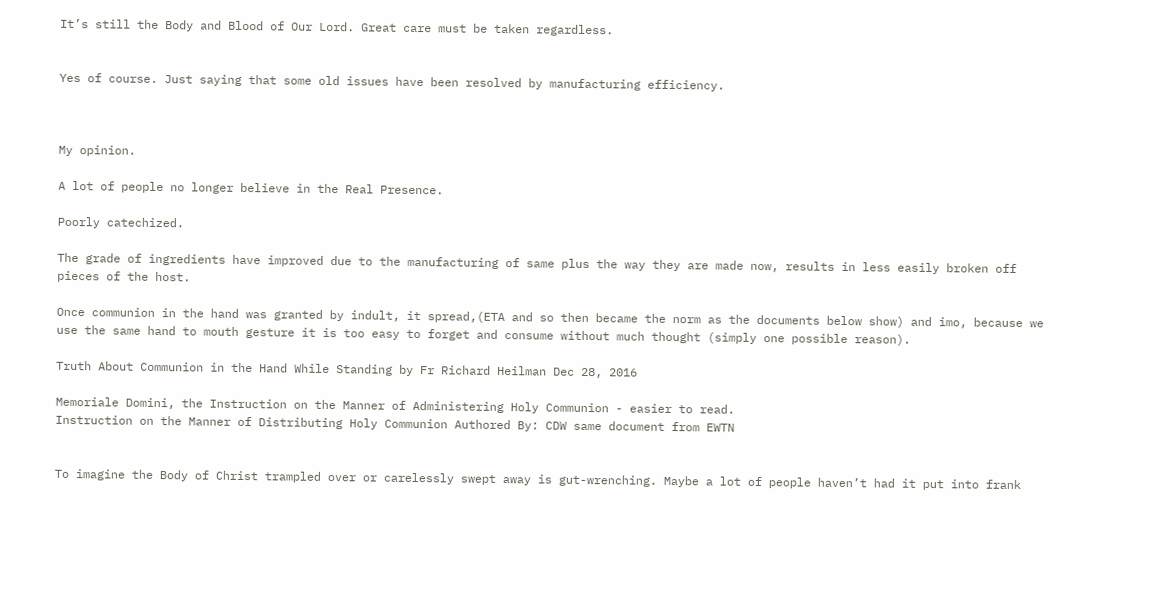It’s still the Body and Blood of Our Lord. Great care must be taken regardless.


Yes of course. Just saying that some old issues have been resolved by manufacturing efficiency.



My opinion.

A lot of people no longer believe in the Real Presence.

Poorly catechized.

The grade of ingredients have improved due to the manufacturing of same plus the way they are made now, results in less easily broken off pieces of the host.

Once communion in the hand was granted by indult, it spread,(ETA and so then became the norm as the documents below show) and imo, because we use the same hand to mouth gesture it is too easy to forget and consume without much thought (simply one possible reason).

Truth About Communion in the Hand While Standing by Fr Richard Heilman Dec 28, 2016

Memoriale Domini, the Instruction on the Manner of Administering Holy Communion - easier to read.
Instruction on the Manner of Distributing Holy Communion Authored By: CDW same document from EWTN


To imagine the Body of Christ trampled over or carelessly swept away is gut-wrenching. Maybe a lot of people haven’t had it put into frank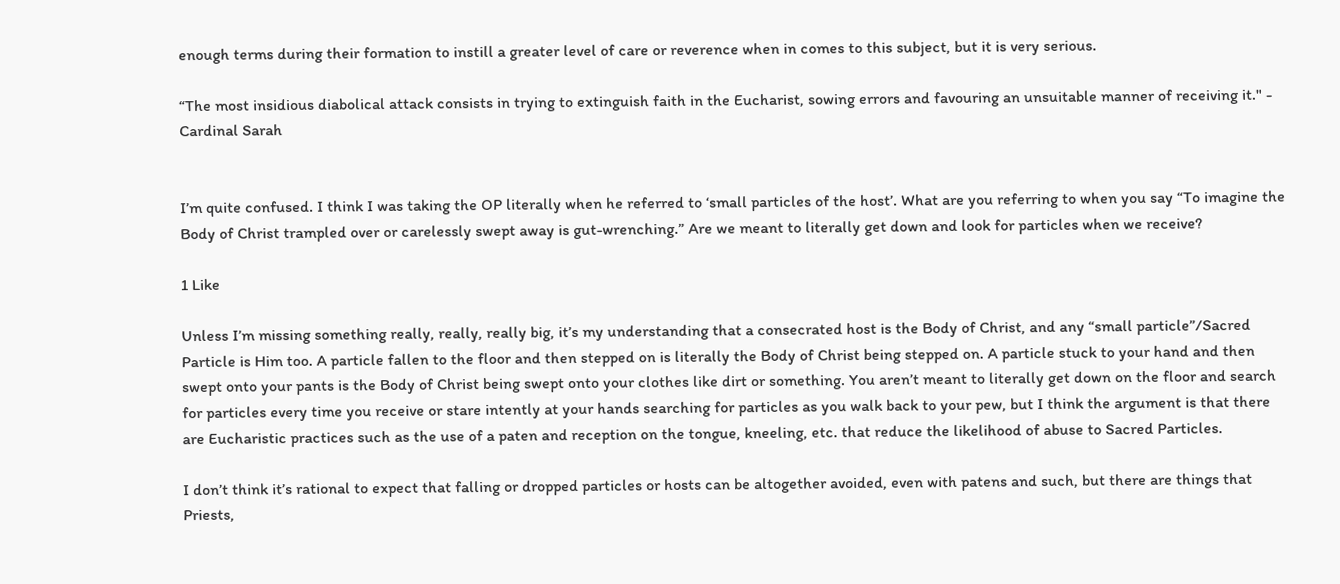enough terms during their formation to instill a greater level of care or reverence when in comes to this subject, but it is very serious.

“The most insidious diabolical attack consists in trying to extinguish faith in the Eucharist, sowing errors and favouring an unsuitable manner of receiving it." - Cardinal Sarah


I’m quite confused. I think I was taking the OP literally when he referred to ‘small particles of the host’. What are you referring to when you say “To imagine the Body of Christ trampled over or carelessly swept away is gut-wrenching.” Are we meant to literally get down and look for particles when we receive?

1 Like

Unless I’m missing something really, really, really big, it’s my understanding that a consecrated host is the Body of Christ, and any “small particle”/Sacred Particle is Him too. A particle fallen to the floor and then stepped on is literally the Body of Christ being stepped on. A particle stuck to your hand and then swept onto your pants is the Body of Christ being swept onto your clothes like dirt or something. You aren’t meant to literally get down on the floor and search for particles every time you receive or stare intently at your hands searching for particles as you walk back to your pew, but I think the argument is that there are Eucharistic practices such as the use of a paten and reception on the tongue, kneeling, etc. that reduce the likelihood of abuse to Sacred Particles.

I don’t think it’s rational to expect that falling or dropped particles or hosts can be altogether avoided, even with patens and such, but there are things that Priests,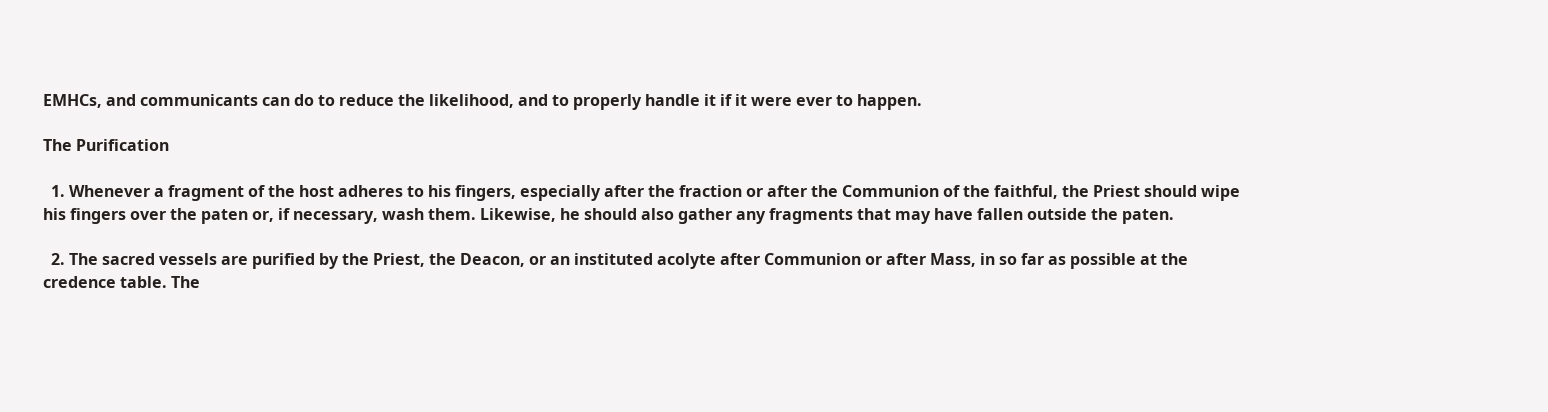EMHCs, and communicants can do to reduce the likelihood, and to properly handle it if it were ever to happen.

The Purification

  1. Whenever a fragment of the host adheres to his fingers, especially after the fraction or after the Communion of the faithful, the Priest should wipe his fingers over the paten or, if necessary, wash them. Likewise, he should also gather any fragments that may have fallen outside the paten.

  2. The sacred vessels are purified by the Priest, the Deacon, or an instituted acolyte after Communion or after Mass, in so far as possible at the credence table. The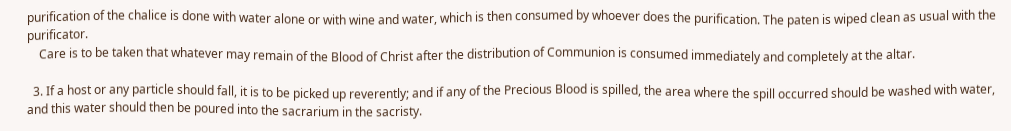purification of the chalice is done with water alone or with wine and water, which is then consumed by whoever does the purification. The paten is wiped clean as usual with the purificator.
    Care is to be taken that whatever may remain of the Blood of Christ after the distribution of Communion is consumed immediately and completely at the altar.

  3. If a host or any particle should fall, it is to be picked up reverently; and if any of the Precious Blood is spilled, the area where the spill occurred should be washed with water, and this water should then be poured into the sacrarium in the sacristy.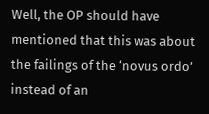Well, the OP should have mentioned that this was about the failings of the ‘novus ordo’ instead of an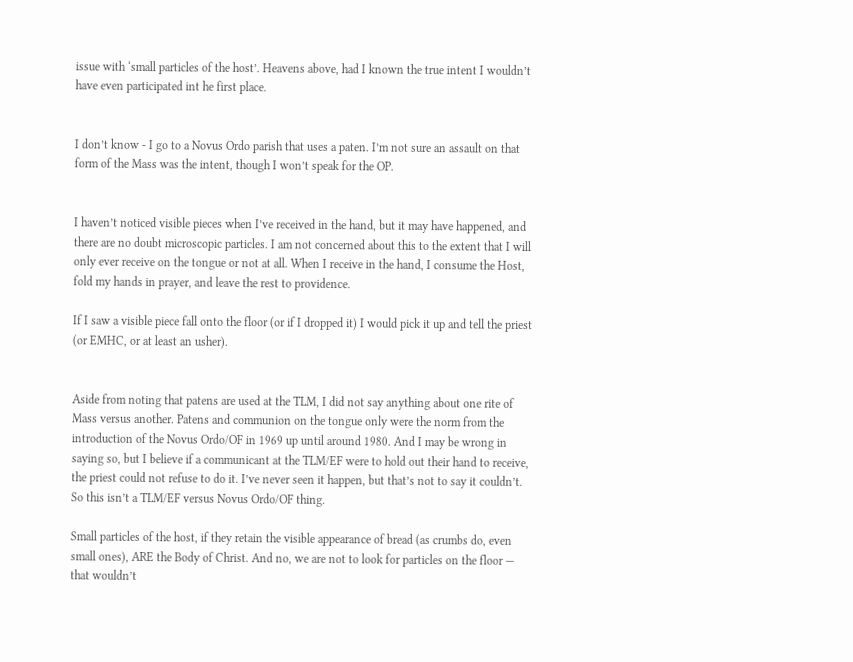issue with ‘small particles of the host’. Heavens above, had I known the true intent I wouldn’t have even participated int he first place.


I don’t know - I go to a Novus Ordo parish that uses a paten. I’m not sure an assault on that form of the Mass was the intent, though I won’t speak for the OP.


I haven’t noticed visible pieces when I’ve received in the hand, but it may have happened, and there are no doubt microscopic particles. I am not concerned about this to the extent that I will only ever receive on the tongue or not at all. When I receive in the hand, I consume the Host, fold my hands in prayer, and leave the rest to providence.

If I saw a visible piece fall onto the floor (or if I dropped it) I would pick it up and tell the priest (or EMHC, or at least an usher).


Aside from noting that patens are used at the TLM, I did not say anything about one rite of Mass versus another. Patens and communion on the tongue only were the norm from the introduction of the Novus Ordo/OF in 1969 up until around 1980. And I may be wrong in saying so, but I believe if a communicant at the TLM/EF were to hold out their hand to receive, the priest could not refuse to do it. I’ve never seen it happen, but that’s not to say it couldn’t. So this isn’t a TLM/EF versus Novus Ordo/OF thing.

Small particles of the host, if they retain the visible appearance of bread (as crumbs do, even small ones), ARE the Body of Christ. And no, we are not to look for particles on the floor — that wouldn’t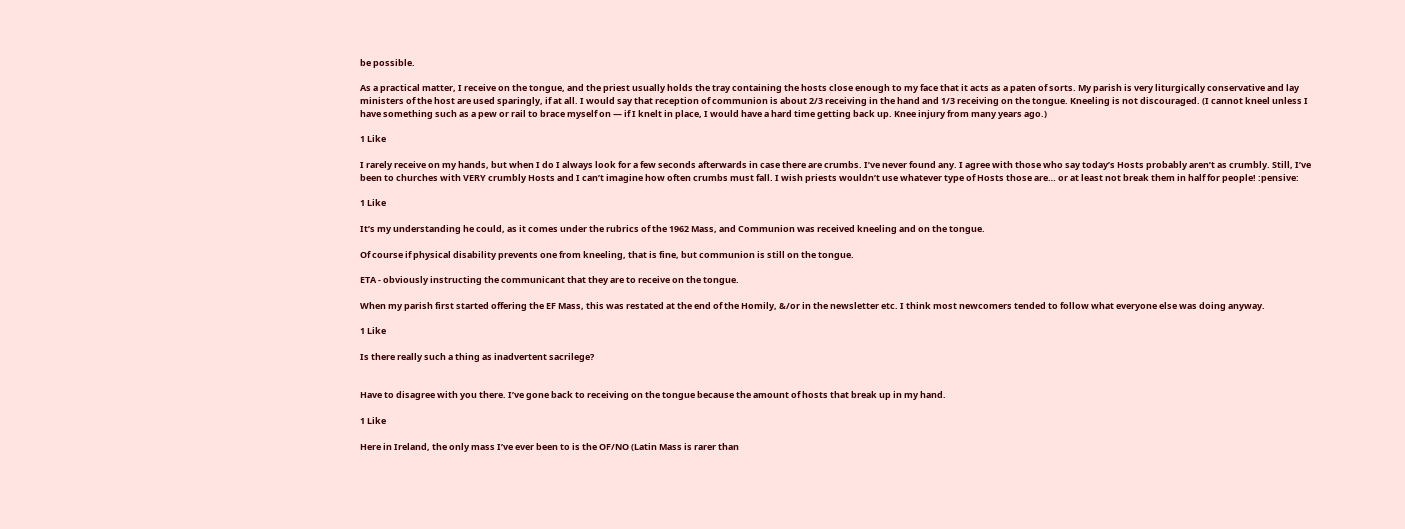be possible.

As a practical matter, I receive on the tongue, and the priest usually holds the tray containing the hosts close enough to my face that it acts as a paten of sorts. My parish is very liturgically conservative and lay ministers of the host are used sparingly, if at all. I would say that reception of communion is about 2/3 receiving in the hand and 1/3 receiving on the tongue. Kneeling is not discouraged. (I cannot kneel unless I have something such as a pew or rail to brace myself on — if I knelt in place, I would have a hard time getting back up. Knee injury from many years ago.)

1 Like

I rarely receive on my hands, but when I do I always look for a few seconds afterwards in case there are crumbs. I’ve never found any. I agree with those who say today’s Hosts probably aren’t as crumbly. Still, I’ve been to churches with VERY crumbly Hosts and I can’t imagine how often crumbs must fall. I wish priests wouldn’t use whatever type of Hosts those are… or at least not break them in half for people! :pensive:

1 Like

It’s my understanding he could, as it comes under the rubrics of the 1962 Mass, and Communion was received kneeling and on the tongue.

Of course if physical disability prevents one from kneeling, that is fine, but communion is still on the tongue.

ETA - obviously instructing the communicant that they are to receive on the tongue.

When my parish first started offering the EF Mass, this was restated at the end of the Homily, &/or in the newsletter etc. I think most newcomers tended to follow what everyone else was doing anyway.

1 Like

Is there really such a thing as inadvertent sacrilege?


Have to disagree with you there. I’ve gone back to receiving on the tongue because the amount of hosts that break up in my hand.

1 Like

Here in Ireland, the only mass I’ve ever been to is the OF/NO (Latin Mass is rarer than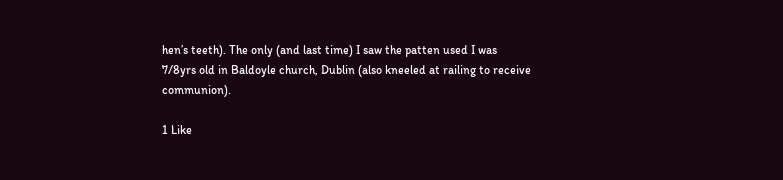hen’s teeth). The only (and last time) I saw the patten used I was 7/8yrs old in Baldoyle church, Dublin (also kneeled at railing to receive communion).

1 Like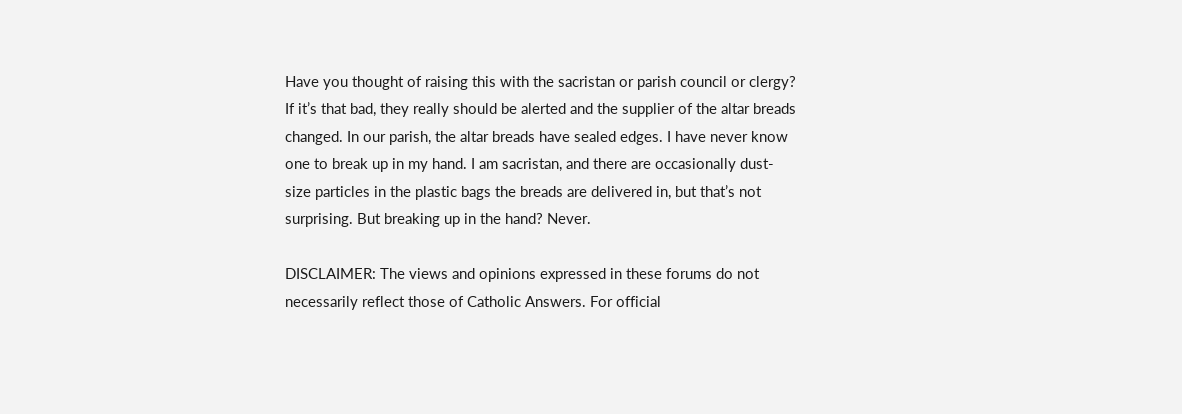Have you thought of raising this with the sacristan or parish council or clergy? If it’s that bad, they really should be alerted and the supplier of the altar breads changed. In our parish, the altar breads have sealed edges. I have never know one to break up in my hand. I am sacristan, and there are occasionally dust-size particles in the plastic bags the breads are delivered in, but that’s not surprising. But breaking up in the hand? Never.

DISCLAIMER: The views and opinions expressed in these forums do not necessarily reflect those of Catholic Answers. For official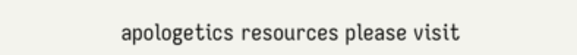apologetics resources please visit